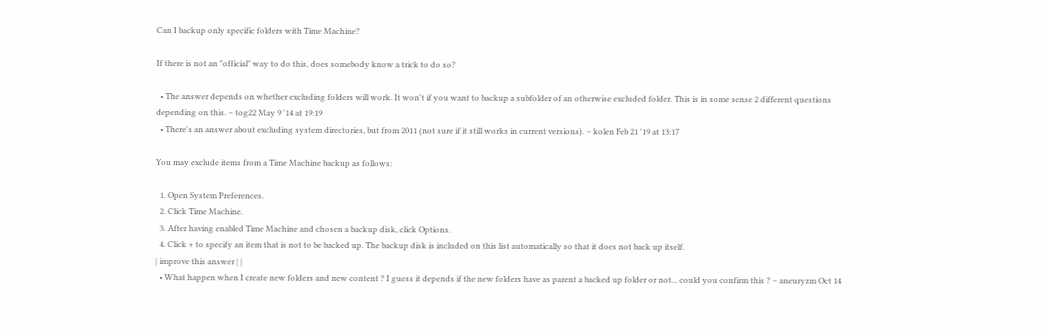Can I backup only specific folders with Time Machine?

If there is not an "official" way to do this, does somebody know a trick to do so?

  • The answer depends on whether excluding folders will work. It won't if you want to backup a subfolder of an otherwise excluded folder. This is in some sense 2 different questions depending on this. – tog22 May 9 '14 at 19:19
  • There's an answer about excluding system directories, but from 2011 (not sure if it still works in current versions). – kolen Feb 21 '19 at 13:17

You may exclude items from a Time Machine backup as follows:

  1. Open System Preferences.
  2. Click Time Machine.
  3. After having enabled Time Machine and chosen a backup disk, click Options.
  4. Click + to specify an item that is not to be backed up. The backup disk is included on this list automatically so that it does not back up itself.
| improve this answer | |
  • What happen when I create new folders and new content ? I guess it depends if the new folders have as parent a backed up folder or not... could you confirm this ? – aneuryzm Oct 14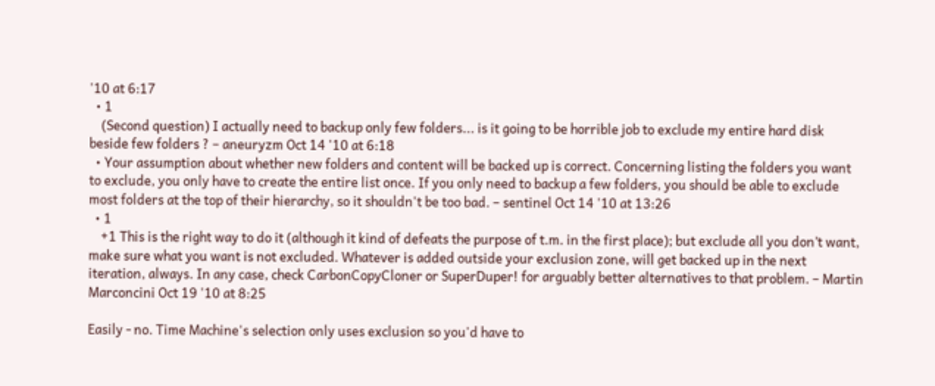'10 at 6:17
  • 1
    (Second question) I actually need to backup only few folders... is it going to be horrible job to exclude my entire hard disk beside few folders ? – aneuryzm Oct 14 '10 at 6:18
  • Your assumption about whether new folders and content will be backed up is correct. Concerning listing the folders you want to exclude, you only have to create the entire list once. If you only need to backup a few folders, you should be able to exclude most folders at the top of their hierarchy, so it shouldn't be too bad. – sentinel Oct 14 '10 at 13:26
  • 1
    +1 This is the right way to do it (although it kind of defeats the purpose of t.m. in the first place); but exclude all you don’t want, make sure what you want is not excluded. Whatever is added outside your exclusion zone, will get backed up in the next iteration, always. In any case, check CarbonCopyCloner or SuperDuper! for arguably better alternatives to that problem. – Martin Marconcini Oct 19 '10 at 8:25

Easily - no. Time Machine's selection only uses exclusion so you'd have to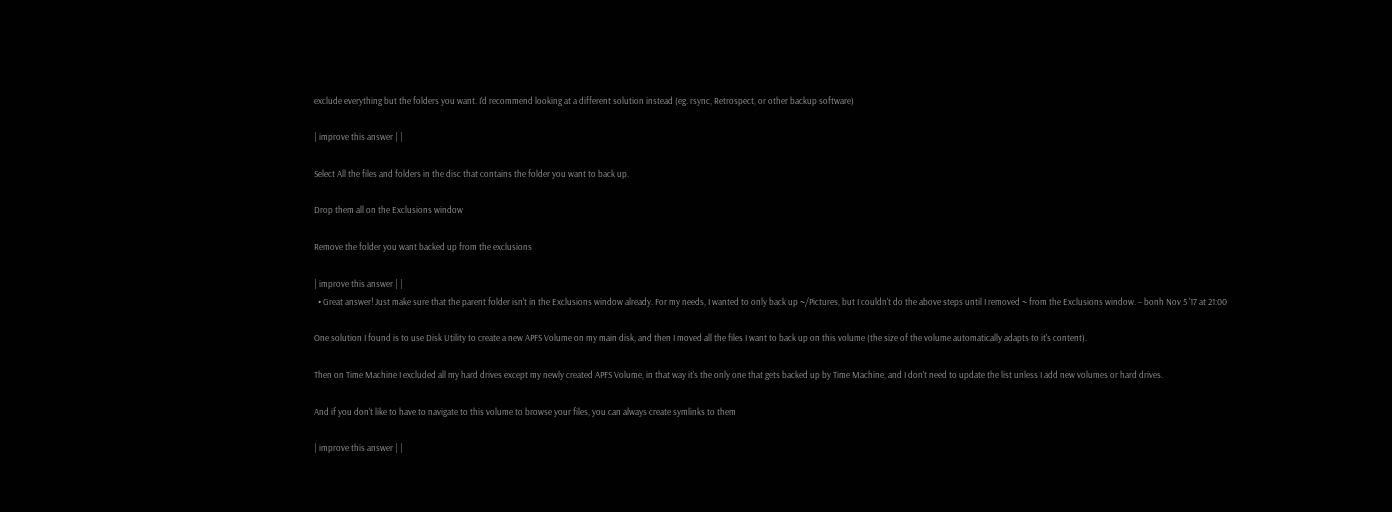exclude everything but the folders you want. I'd recommend looking at a different solution instead (eg. rsync, Retrospect, or other backup software)

| improve this answer | |

Select All the files and folders in the disc that contains the folder you want to back up.

Drop them all on the Exclusions window

Remove the folder you want backed up from the exclusions

| improve this answer | |
  • Great answer! Just make sure that the parent folder isn't in the Exclusions window already. For my needs, I wanted to only back up ~/Pictures, but I couldn't do the above steps until I removed ~ from the Exclusions window. – bonh Nov 5 '17 at 21:00

One solution I found is to use Disk Utility to create a new APFS Volume on my main disk, and then I moved all the files I want to back up on this volume (the size of the volume automatically adapts to it's content).

Then on Time Machine I excluded all my hard drives except my newly created APFS Volume, in that way it's the only one that gets backed up by Time Machine, and I don't need to update the list unless I add new volumes or hard drives.

And if you don't like to have to navigate to this volume to browse your files, you can always create symlinks to them

| improve this answer | |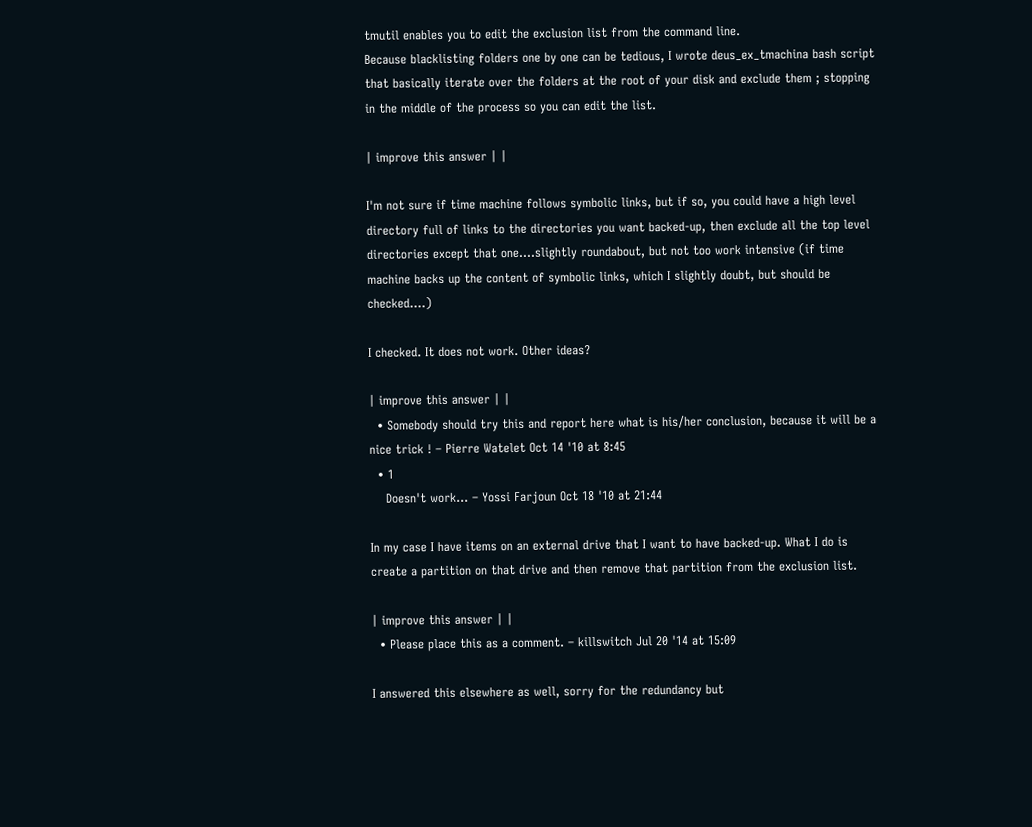tmutil enables you to edit the exclusion list from the command line.
Because blacklisting folders one by one can be tedious, I wrote deus_ex_tmachina bash script that basically iterate over the folders at the root of your disk and exclude them ; stopping in the middle of the process so you can edit the list.

| improve this answer | |

I'm not sure if time machine follows symbolic links, but if so, you could have a high level directory full of links to the directories you want backed-up, then exclude all the top level directories except that one....slightly roundabout, but not too work intensive (if time machine backs up the content of symbolic links, which I slightly doubt, but should be checked....)

I checked. It does not work. Other ideas?

| improve this answer | |
  • Somebody should try this and report here what is his/her conclusion, because it will be a nice trick ! – Pierre Watelet Oct 14 '10 at 8:45
  • 1
    Doesn't work... – Yossi Farjoun Oct 18 '10 at 21:44

In my case I have items on an external drive that I want to have backed-up. What I do is create a partition on that drive and then remove that partition from the exclusion list.

| improve this answer | |
  • Please place this as a comment. – killswitch Jul 20 '14 at 15:09

I answered this elsewhere as well, sorry for the redundancy but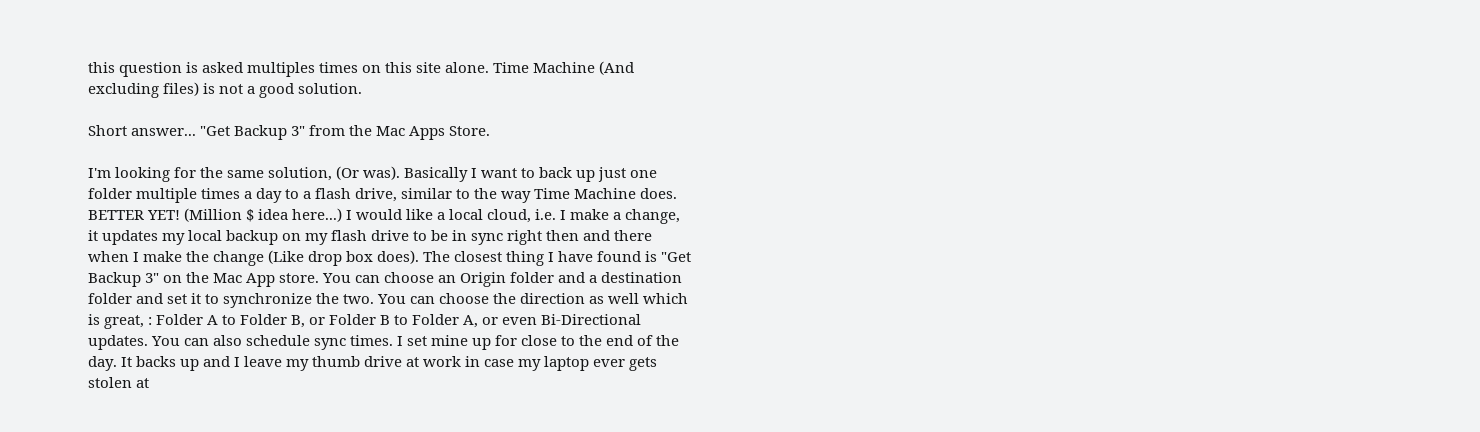this question is asked multiples times on this site alone. Time Machine (And excluding files) is not a good solution.

Short answer... "Get Backup 3" from the Mac Apps Store.

I'm looking for the same solution, (Or was). Basically I want to back up just one folder multiple times a day to a flash drive, similar to the way Time Machine does. BETTER YET! (Million $ idea here...) I would like a local cloud, i.e. I make a change, it updates my local backup on my flash drive to be in sync right then and there when I make the change (Like drop box does). The closest thing I have found is "Get Backup 3" on the Mac App store. You can choose an Origin folder and a destination folder and set it to synchronize the two. You can choose the direction as well which is great, : Folder A to Folder B, or Folder B to Folder A, or even Bi-Directional updates. You can also schedule sync times. I set mine up for close to the end of the day. It backs up and I leave my thumb drive at work in case my laptop ever gets stolen at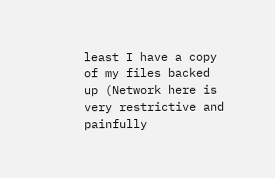least I have a copy of my files backed up (Network here is very restrictive and painfully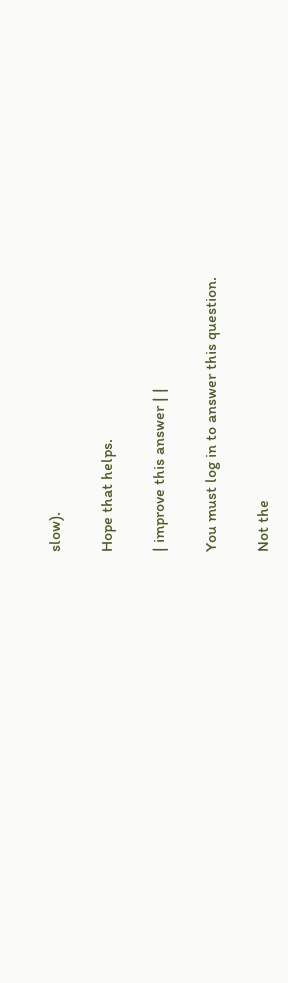slow).

Hope that helps.

| improve this answer | |

You must log in to answer this question.

Not the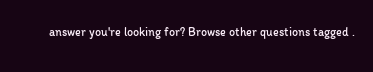answer you're looking for? Browse other questions tagged .